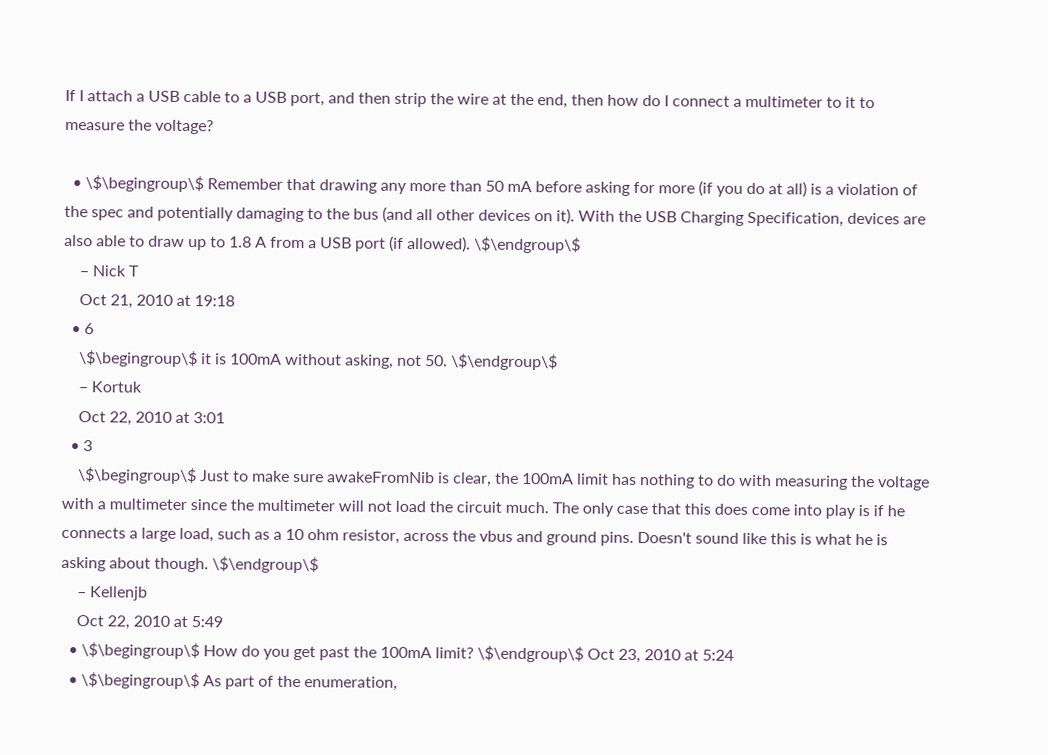If I attach a USB cable to a USB port, and then strip the wire at the end, then how do I connect a multimeter to it to measure the voltage?

  • \$\begingroup\$ Remember that drawing any more than 50 mA before asking for more (if you do at all) is a violation of the spec and potentially damaging to the bus (and all other devices on it). With the USB Charging Specification, devices are also able to draw up to 1.8 A from a USB port (if allowed). \$\endgroup\$
    – Nick T
    Oct 21, 2010 at 19:18
  • 6
    \$\begingroup\$ it is 100mA without asking, not 50. \$\endgroup\$
    – Kortuk
    Oct 22, 2010 at 3:01
  • 3
    \$\begingroup\$ Just to make sure awakeFromNib is clear, the 100mA limit has nothing to do with measuring the voltage with a multimeter since the multimeter will not load the circuit much. The only case that this does come into play is if he connects a large load, such as a 10 ohm resistor, across the vbus and ground pins. Doesn't sound like this is what he is asking about though. \$\endgroup\$
    – Kellenjb
    Oct 22, 2010 at 5:49
  • \$\begingroup\$ How do you get past the 100mA limit? \$\endgroup\$ Oct 23, 2010 at 5:24
  • \$\begingroup\$ As part of the enumeration,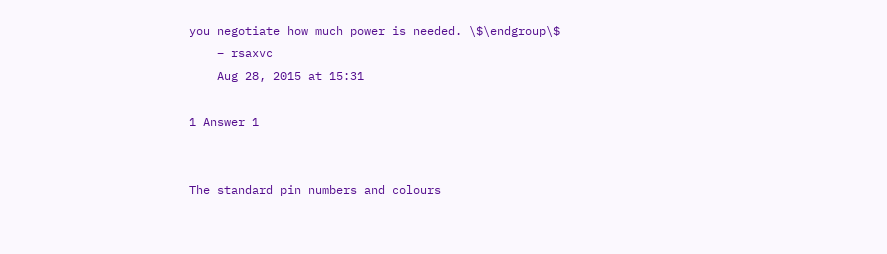you negotiate how much power is needed. \$\endgroup\$
    – rsaxvc
    Aug 28, 2015 at 15:31

1 Answer 1


The standard pin numbers and colours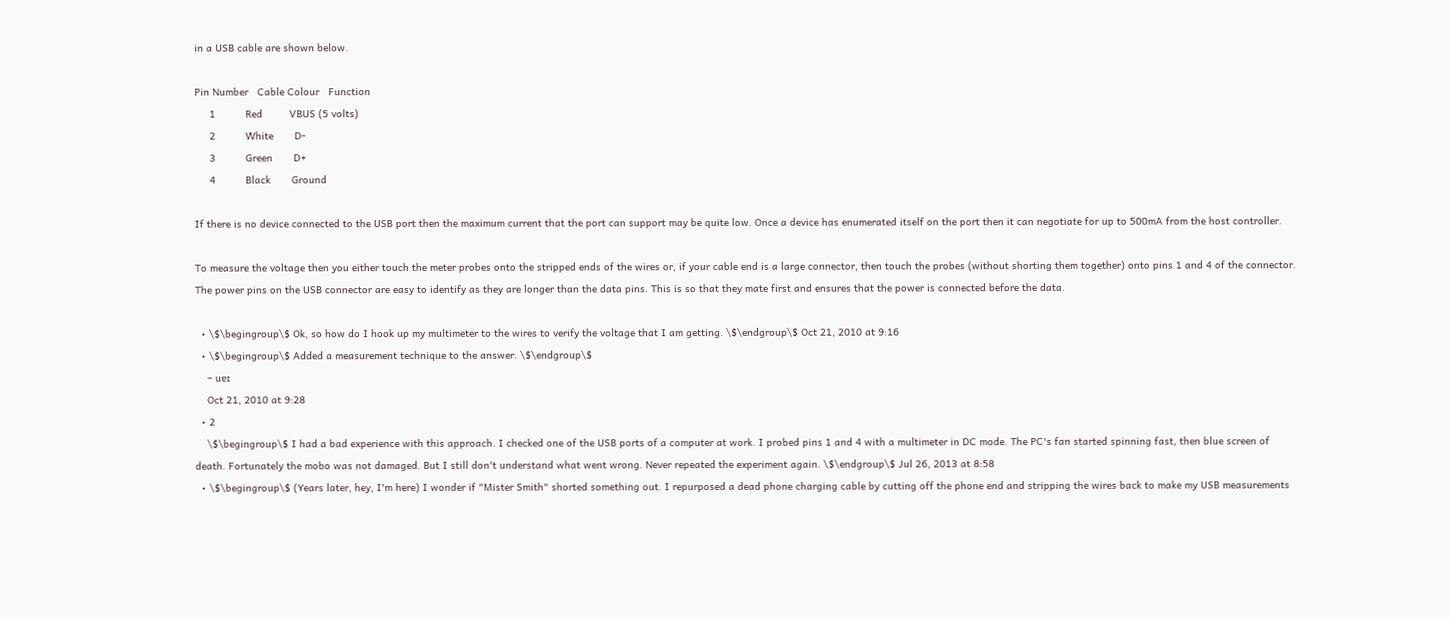in a USB cable are shown below.

Pin Number   Cable Colour   Function
     1          Red         VBUS (5 volts)
     2          White       D-
     3          Green       D+
     4          Black       Ground

If there is no device connected to the USB port then the maximum current that the port can support may be quite low. Once a device has enumerated itself on the port then it can negotiate for up to 500mA from the host controller.

To measure the voltage then you either touch the meter probes onto the stripped ends of the wires or, if your cable end is a large connector, then touch the probes (without shorting them together) onto pins 1 and 4 of the connector. The power pins on the USB connector are easy to identify as they are longer than the data pins. This is so that they mate first and ensures that the power is connected before the data.

  • \$\begingroup\$ Ok, so how do I hook up my multimeter to the wires to verify the voltage that I am getting. \$\endgroup\$ Oct 21, 2010 at 9:16
  • \$\begingroup\$ Added a measurement technique to the answer. \$\endgroup\$
    – uɐɪ
    Oct 21, 2010 at 9:28
  • 2
    \$\begingroup\$ I had a bad experience with this approach. I checked one of the USB ports of a computer at work. I probed pins 1 and 4 with a multimeter in DC mode. The PC's fan started spinning fast, then blue screen of death. Fortunately the mobo was not damaged. But I still don't understand what went wrong. Never repeated the experiment again. \$\endgroup\$ Jul 26, 2013 at 8:58
  • \$\begingroup\$ (Years later, hey, I'm here) I wonder if "Mister Smith" shorted something out. I repurposed a dead phone charging cable by cutting off the phone end and stripping the wires back to make my USB measurements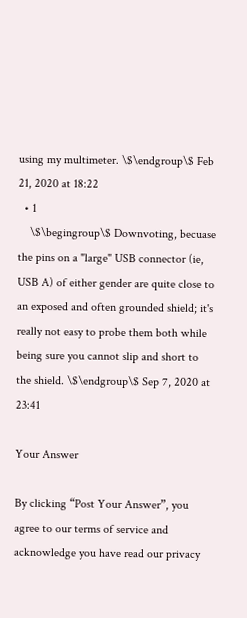using my multimeter. \$\endgroup\$ Feb 21, 2020 at 18:22
  • 1
    \$\begingroup\$ Downvoting, becuase the pins on a "large" USB connector (ie, USB A) of either gender are quite close to an exposed and often grounded shield; it's really not easy to probe them both while being sure you cannot slip and short to the shield. \$\endgroup\$ Sep 7, 2020 at 23:41

Your Answer

By clicking “Post Your Answer”, you agree to our terms of service and acknowledge you have read our privacy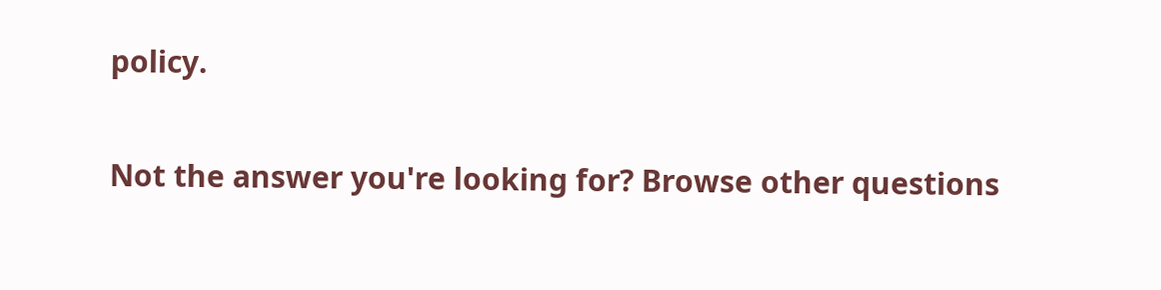policy.

Not the answer you're looking for? Browse other questions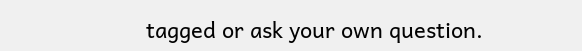tagged or ask your own question.